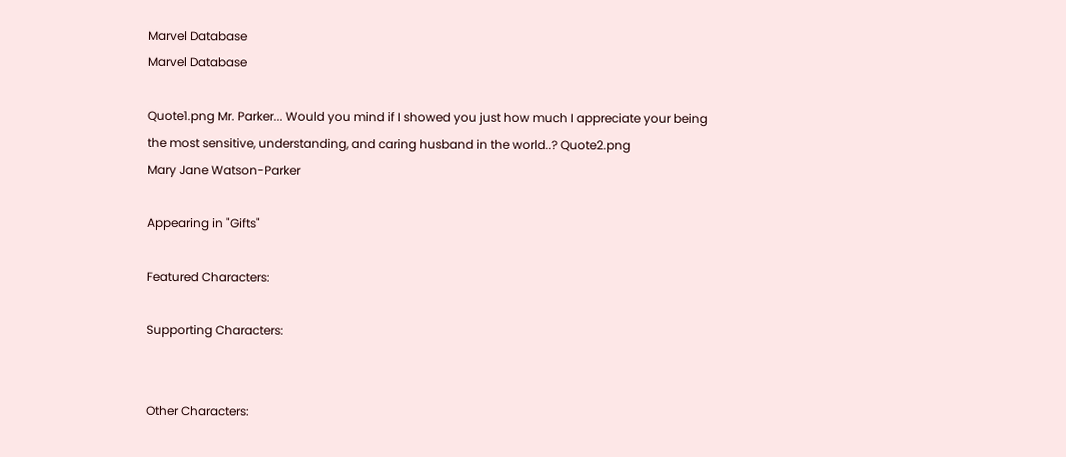Marvel Database
Marvel Database

Quote1.png Mr. Parker... Would you mind if I showed you just how much I appreciate your being the most sensitive, understanding, and caring husband in the world..? Quote2.png
Mary Jane Watson-Parker

Appearing in "Gifts"

Featured Characters:

Supporting Characters:


Other Characters: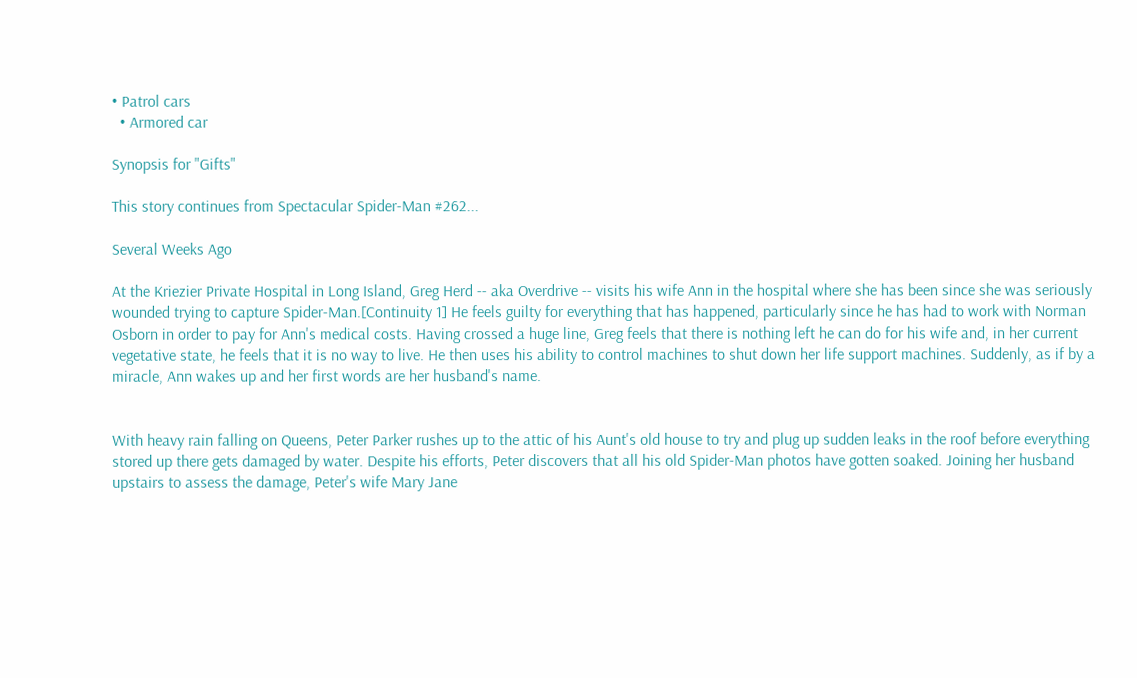• Patrol cars
  • Armored car

Synopsis for "Gifts"

This story continues from Spectacular Spider-Man #262...

Several Weeks Ago

At the Kriezier Private Hospital in Long Island, Greg Herd -- aka Overdrive -- visits his wife Ann in the hospital where she has been since she was seriously wounded trying to capture Spider-Man.[Continuity 1] He feels guilty for everything that has happened, particularly since he has had to work with Norman Osborn in order to pay for Ann's medical costs. Having crossed a huge line, Greg feels that there is nothing left he can do for his wife and, in her current vegetative state, he feels that it is no way to live. He then uses his ability to control machines to shut down her life support machines. Suddenly, as if by a miracle, Ann wakes up and her first words are her husband's name.


With heavy rain falling on Queens, Peter Parker rushes up to the attic of his Aunt's old house to try and plug up sudden leaks in the roof before everything stored up there gets damaged by water. Despite his efforts, Peter discovers that all his old Spider-Man photos have gotten soaked. Joining her husband upstairs to assess the damage, Peter's wife Mary Jane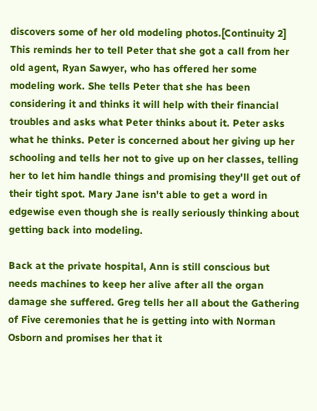discovers some of her old modeling photos.[Continuity 2] This reminds her to tell Peter that she got a call from her old agent, Ryan Sawyer, who has offered her some modeling work. She tells Peter that she has been considering it and thinks it will help with their financial troubles and asks what Peter thinks about it. Peter asks what he thinks. Peter is concerned about her giving up her schooling and tells her not to give up on her classes, telling her to let him handle things and promising they'll get out of their tight spot. Mary Jane isn't able to get a word in edgewise even though she is really seriously thinking about getting back into modeling.

Back at the private hospital, Ann is still conscious but needs machines to keep her alive after all the organ damage she suffered. Greg tells her all about the Gathering of Five ceremonies that he is getting into with Norman Osborn and promises her that it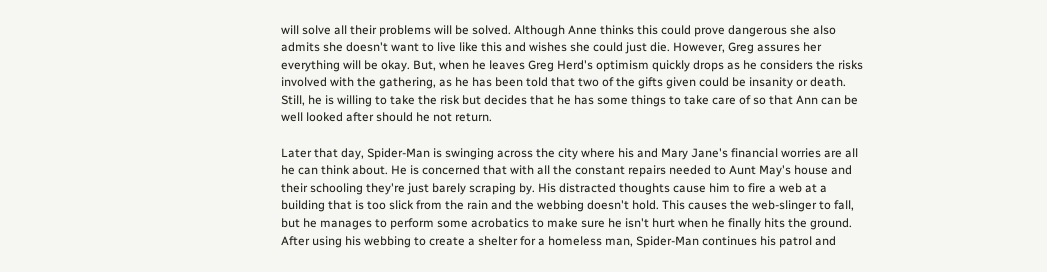will solve all their problems will be solved. Although Anne thinks this could prove dangerous she also admits she doesn't want to live like this and wishes she could just die. However, Greg assures her everything will be okay. But, when he leaves Greg Herd's optimism quickly drops as he considers the risks involved with the gathering, as he has been told that two of the gifts given could be insanity or death. Still, he is willing to take the risk but decides that he has some things to take care of so that Ann can be well looked after should he not return.

Later that day, Spider-Man is swinging across the city where his and Mary Jane's financial worries are all he can think about. He is concerned that with all the constant repairs needed to Aunt May's house and their schooling they're just barely scraping by. His distracted thoughts cause him to fire a web at a building that is too slick from the rain and the webbing doesn't hold. This causes the web-slinger to fall, but he manages to perform some acrobatics to make sure he isn't hurt when he finally hits the ground. After using his webbing to create a shelter for a homeless man, Spider-Man continues his patrol and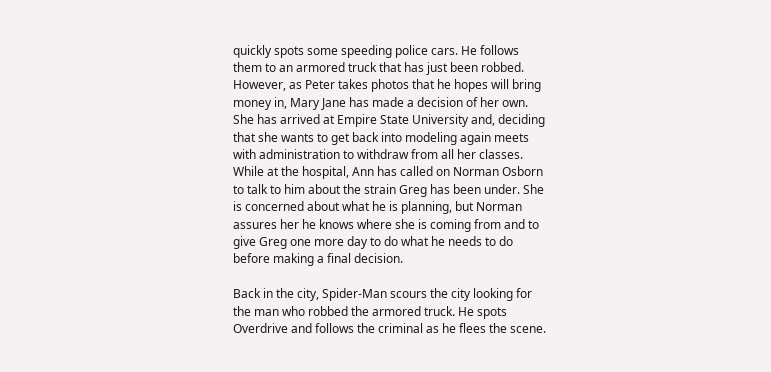quickly spots some speeding police cars. He follows them to an armored truck that has just been robbed. However, as Peter takes photos that he hopes will bring money in, Mary Jane has made a decision of her own. She has arrived at Empire State University and, deciding that she wants to get back into modeling again meets with administration to withdraw from all her classes. While at the hospital, Ann has called on Norman Osborn to talk to him about the strain Greg has been under. She is concerned about what he is planning, but Norman assures her he knows where she is coming from and to give Greg one more day to do what he needs to do before making a final decision.

Back in the city, Spider-Man scours the city looking for the man who robbed the armored truck. He spots Overdrive and follows the criminal as he flees the scene.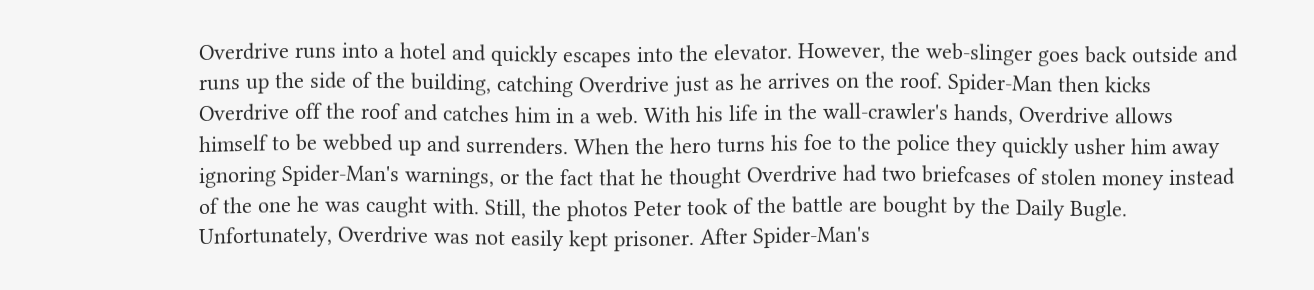Overdrive runs into a hotel and quickly escapes into the elevator. However, the web-slinger goes back outside and runs up the side of the building, catching Overdrive just as he arrives on the roof. Spider-Man then kicks Overdrive off the roof and catches him in a web. With his life in the wall-crawler's hands, Overdrive allows himself to be webbed up and surrenders. When the hero turns his foe to the police they quickly usher him away ignoring Spider-Man's warnings, or the fact that he thought Overdrive had two briefcases of stolen money instead of the one he was caught with. Still, the photos Peter took of the battle are bought by the Daily Bugle. Unfortunately, Overdrive was not easily kept prisoner. After Spider-Man's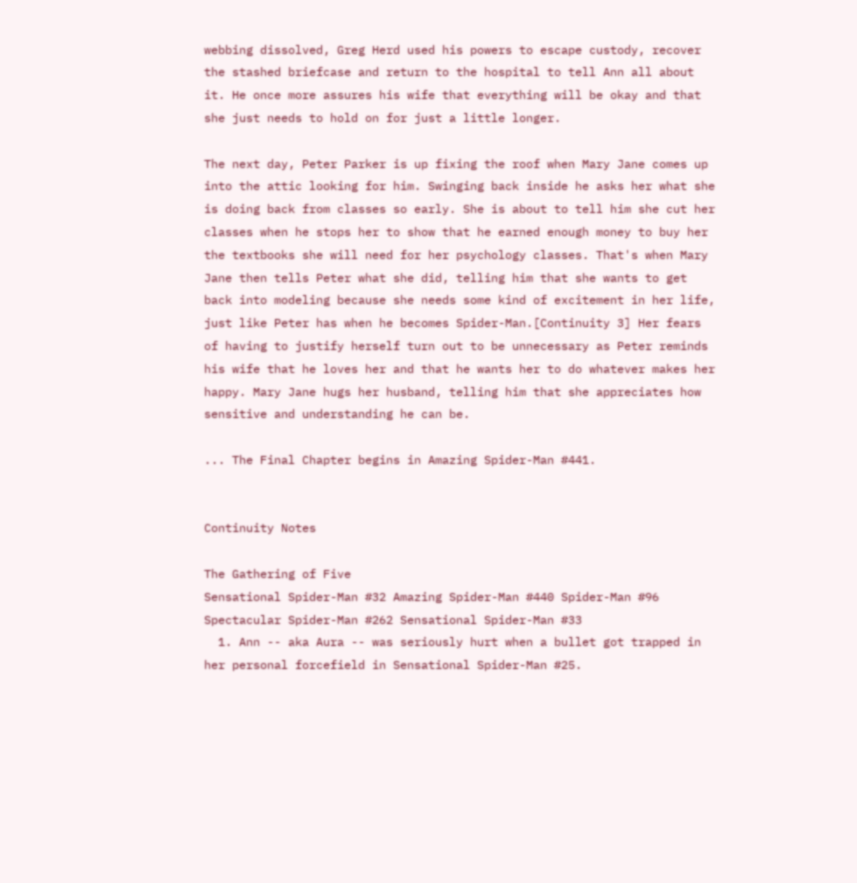webbing dissolved, Greg Herd used his powers to escape custody, recover the stashed briefcase and return to the hospital to tell Ann all about it. He once more assures his wife that everything will be okay and that she just needs to hold on for just a little longer.

The next day, Peter Parker is up fixing the roof when Mary Jane comes up into the attic looking for him. Swinging back inside he asks her what she is doing back from classes so early. She is about to tell him she cut her classes when he stops her to show that he earned enough money to buy her the textbooks she will need for her psychology classes. That's when Mary Jane then tells Peter what she did, telling him that she wants to get back into modeling because she needs some kind of excitement in her life, just like Peter has when he becomes Spider-Man.[Continuity 3] Her fears of having to justify herself turn out to be unnecessary as Peter reminds his wife that he loves her and that he wants her to do whatever makes her happy. Mary Jane hugs her husband, telling him that she appreciates how sensitive and understanding he can be.

... The Final Chapter begins in Amazing Spider-Man #441.


Continuity Notes

The Gathering of Five
Sensational Spider-Man #32 Amazing Spider-Man #440 Spider-Man #96 Spectacular Spider-Man #262 Sensational Spider-Man #33
  1. Ann -- aka Aura -- was seriously hurt when a bullet got trapped in her personal forcefield in Sensational Spider-Man #25.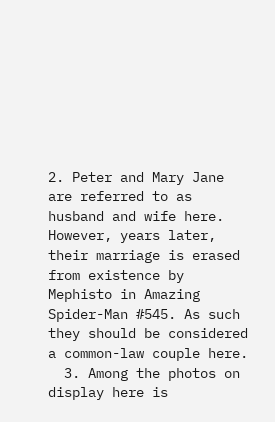2. Peter and Mary Jane are referred to as husband and wife here. However, years later, their marriage is erased from existence by Mephisto in Amazing Spider-Man #545. As such they should be considered a common-law couple here.
  3. Among the photos on display here is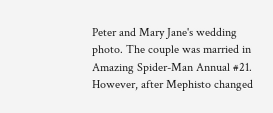Peter and Mary Jane's wedding photo. The couple was married in Amazing Spider-Man Annual #21. However, after Mephisto changed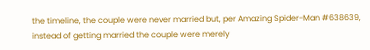the timeline, the couple were never married but, per Amazing Spider-Man #638639, instead of getting married the couple were merely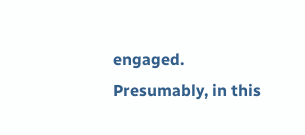engaged. Presumably, in this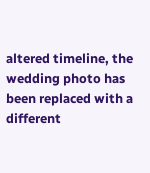altered timeline, the wedding photo has been replaced with a different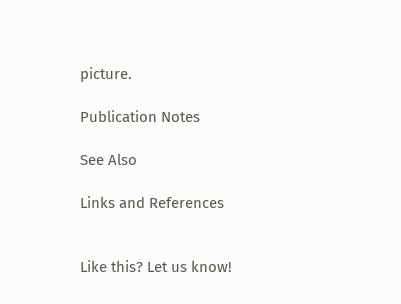picture.

Publication Notes

See Also

Links and References


Like this? Let us know!